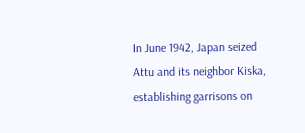In June 1942, Japan seized Attu and its neighbor Kiska, establishing garrisons on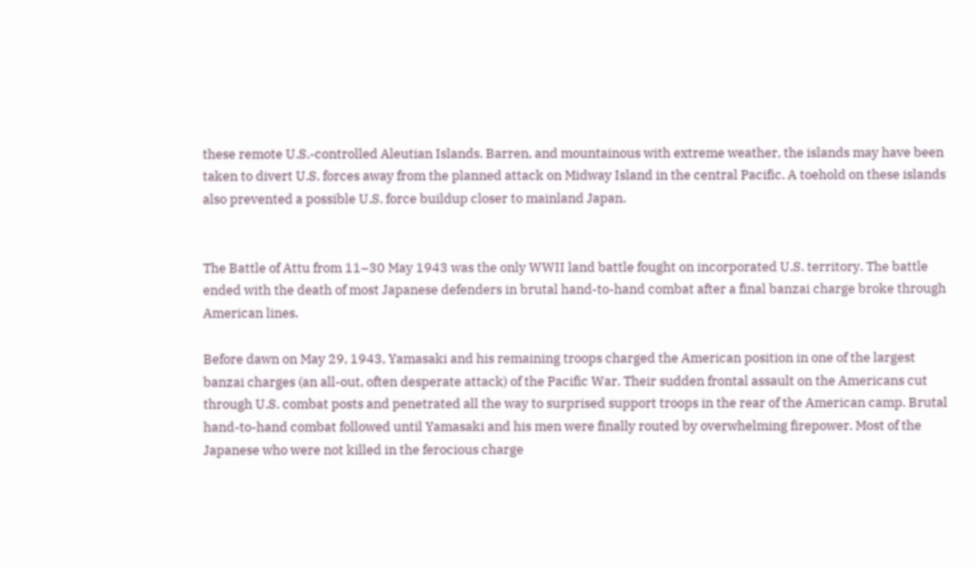these remote U.S.-controlled Aleutian Islands. Barren, and mountainous with extreme weather, the islands may have been taken to divert U.S. forces away from the planned attack on Midway Island in the central Pacific. A toehold on these islands also prevented a possible U.S. force buildup closer to mainland Japan.


The Battle of Attu from 11–30 May 1943 was the only WWII land battle fought on incorporated U.S. territory. The battle ended with the death of most Japanese defenders in brutal hand-to-hand combat after a final banzai charge broke through American lines.

Before dawn on May 29, 1943, Yamasaki and his remaining troops charged the American position in one of the largest banzai charges (an all-out, often desperate attack) of the Pacific War. Their sudden frontal assault on the Americans cut through U.S. combat posts and penetrated all the way to surprised support troops in the rear of the American camp. Brutal hand-to-hand combat followed until Yamasaki and his men were finally routed by overwhelming firepower. Most of the Japanese who were not killed in the ferocious charge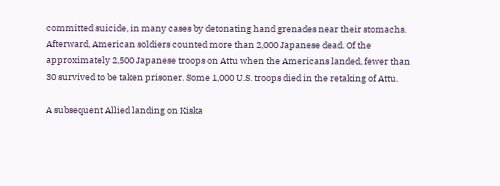committed suicide, in many cases by detonating hand grenades near their stomachs. Afterward, American soldiers counted more than 2,000 Japanese dead. Of the approximately 2,500 Japanese troops on Attu when the Americans landed, fewer than 30 survived to be taken prisoner. Some 1,000 U.S. troops died in the retaking of Attu.

A subsequent Allied landing on Kiska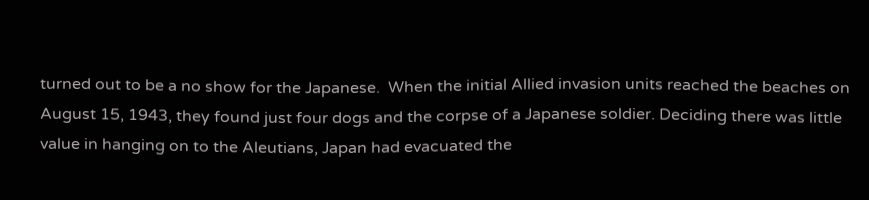turned out to be a no show for the Japanese.  When the initial Allied invasion units reached the beaches on August 15, 1943, they found just four dogs and the corpse of a Japanese soldier. Deciding there was little value in hanging on to the Aleutians, Japan had evacuated the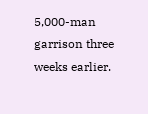5,000-man garrison three weeks earlier.